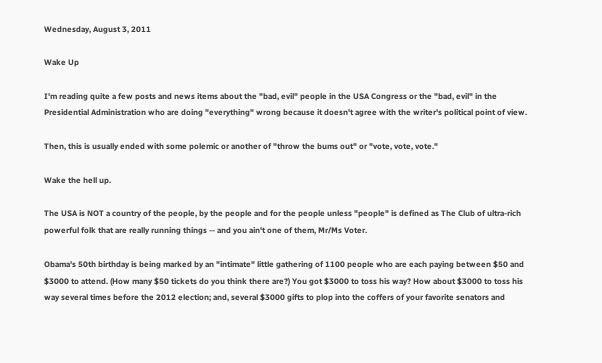Wednesday, August 3, 2011

Wake Up

I'm reading quite a few posts and news items about the "bad, evil" people in the USA Congress or the "bad, evil" in the Presidential Administration who are doing "everything" wrong because it doesn't agree with the writer's political point of view.

Then, this is usually ended with some polemic or another of "throw the bums out" or "vote, vote, vote."

Wake the hell up.

The USA is NOT a country of the people, by the people and for the people unless "people" is defined as The Club of ultra-rich powerful folk that are really running things -- and you ain't one of them, Mr/Ms Voter.

Obama's 50th birthday is being marked by an "intimate" little gathering of 1100 people who are each paying between $50 and $3000 to attend. (How many $50 tickets do you think there are?) You got $3000 to toss his way? How about $3000 to toss his way several times before the 2012 election; and, several $3000 gifts to plop into the coffers of your favorite senators and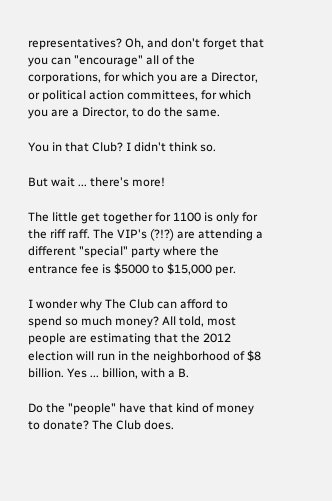representatives? Oh, and don't forget that you can "encourage" all of the corporations, for which you are a Director, or political action committees, for which you are a Director, to do the same.

You in that Club? I didn't think so.

But wait ... there's more!

The little get together for 1100 is only for the riff raff. The VIP's (?!?) are attending a different "special" party where the entrance fee is $5000 to $15,000 per.

I wonder why The Club can afford to spend so much money? All told, most people are estimating that the 2012 election will run in the neighborhood of $8 billion. Yes ... billion, with a B.

Do the "people" have that kind of money to donate? The Club does.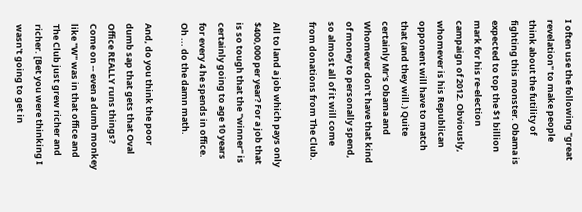I often use the following "great revelation" to make people think about the futility of fighting this monster. Obama is expected to top the $1 billion mark for his re-election campaign of 2012. Obviously, whomever is his Republican opponent will have to match that (and they will.) Quite certainly Mr's Obama and Whomever don't have that kind of money to personally spend, so almost all of it will come from donations from The Club.

All to land a job which pays only $400,000 per year? For a job that is so tough that the "winner" is certainly going to age 10 years for every 4 he spends in office. Oh ... do the damn math.

And, do you think the poor dumb sap that gets that Oval Office REALLY runs things? Come on -- even a dumb monkey like "W" was in that office and The Club just grew richer and richer. [Bet you were thinking I wasn't going to get in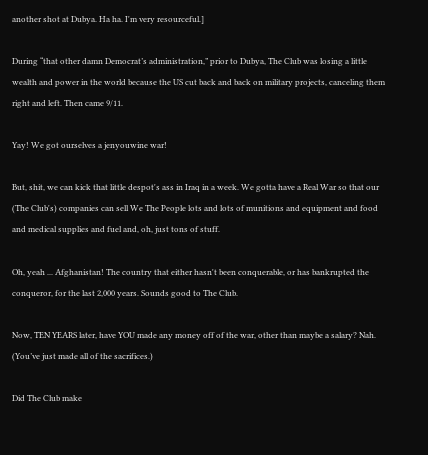another shot at Dubya. Ha ha. I'm very resourceful.]

During “that other damn Democrat’s administration,” prior to Dubya, The Club was losing a little wealth and power in the world because the US cut back and back on military projects, canceling them right and left. Then came 9/11.

Yay! We got ourselves a jenyouwine war!

But, shit, we can kick that little despot's ass in Iraq in a week. We gotta have a Real War so that our (The Club's) companies can sell We The People lots and lots of munitions and equipment and food and medical supplies and fuel and, oh, just tons of stuff.

Oh, yeah ... Afghanistan! The country that either hasn't been conquerable, or has bankrupted the conqueror, for the last 2,000 years. Sounds good to The Club.

Now, TEN YEARS later, have YOU made any money off of the war, other than maybe a salary? Nah. (You’ve just made all of the sacrifices.)

Did The Club make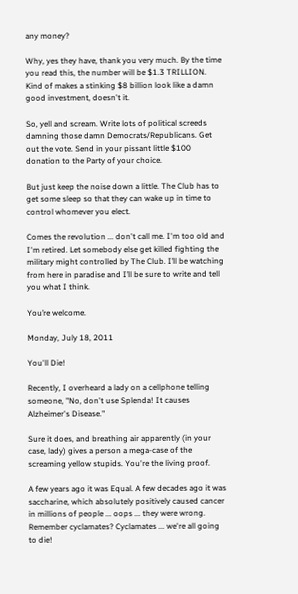any money?

Why, yes they have, thank you very much. By the time you read this, the number will be $1.3 TRILLION. Kind of makes a stinking $8 billion look like a damn good investment, doesn't it.

So, yell and scream. Write lots of political screeds damning those damn Democrats/Republicans. Get out the vote. Send in your pissant little $100 donation to the Party of your choice.

But just keep the noise down a little. The Club has to get some sleep so that they can wake up in time to control whomever you elect.

Comes the revolution ... don't call me. I'm too old and I'm retired. Let somebody else get killed fighting the military might controlled by The Club. I’ll be watching from here in paradise and I’ll be sure to write and tell you what I think.

You’re welcome.

Monday, July 18, 2011

You'll Die!

Recently, I overheard a lady on a cellphone telling someone, "No, don't use Splenda! It causes Alzheimer's Disease."

Sure it does, and breathing air apparently (in your case, lady) gives a person a mega-case of the screaming yellow stupids. You're the living proof.

A few years ago it was Equal. A few decades ago it was saccharine, which absolutely positively caused cancer in millions of people ... oops ... they were wrong. Remember cyclamates? Cyclamates ... we're all going to die!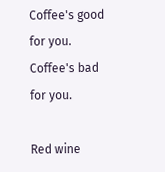Coffee's good for you. Coffee's bad for you.

Red wine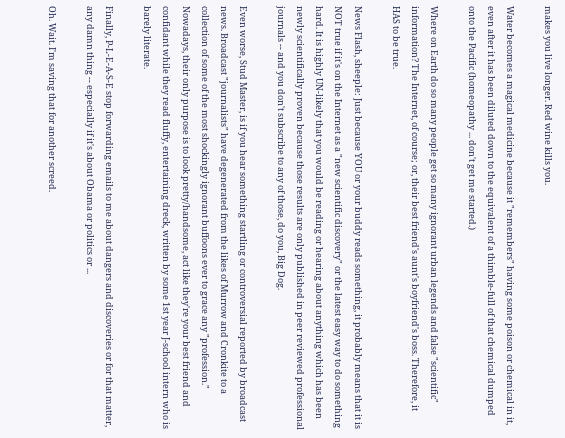makes you live longer. Red wine kills you.

Water becomes a magical medicine because it "remembers" having some poison or chemical in it, even after it has been diluted down to the equivalent of a thimble-full of that chemical dumped onto the Pacific (homeopathy ... don't get me started.)

Where on Earth do so many people get so many ignorant urban legends and false "scientific" information? The Internet, of course; or, their best friend's aunt's boyfriend's boss. Therefore, it HAS to be true.

News Flash, sheeple: Just because YOU or your buddy reads something, it probably means that it is NOT true if it's on the Internet as a "new scientific discovery" or the latest easy way to do something hard. It is highly UN-likely that you would be reading or hearing about anything which has been newly scientifically proven because those results are only published in peer reviewed professional journals -- and you don't subscribe to any of those, do you, Big Dog.

Even worse, Stud Master, is if you hear something startling or controversial reported by broadcast news. Broadcast "journalists" have degenerated from the likes of Murrow and Cronkite to a collection of some of the most shockingly ignorant buffoons ever to grace any "profession." Nowadays, their only purpose is to look pretty/handsome, act like they're your best friend and confidant while they read fluffy, entertaining dreck, written by some 1st year J-school intern who is barely literate.

Finally, P-L-E-A-S-E stop forwarding emails to me about dangers and discoveries or for that matter, any damn thing -- especially if it's about Obama or politics or ...

Oh. Wait. I'm saving that for another screed.